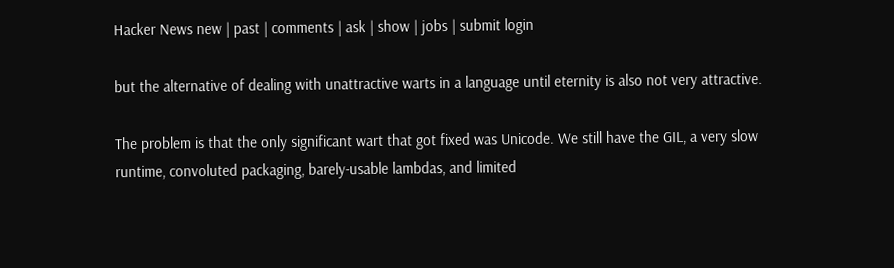Hacker News new | past | comments | ask | show | jobs | submit login

but the alternative of dealing with unattractive warts in a language until eternity is also not very attractive.

The problem is that the only significant wart that got fixed was Unicode. We still have the GIL, a very slow runtime, convoluted packaging, barely-usable lambdas, and limited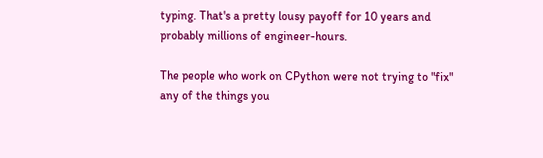typing. That's a pretty lousy payoff for 10 years and probably millions of engineer-hours.

The people who work on CPython were not trying to "fix" any of the things you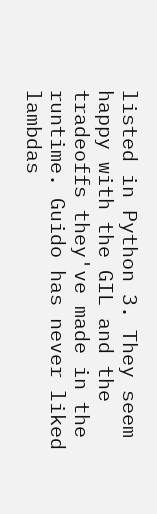listed in Python 3. They seem happy with the GIL and the tradeoffs they've made in the runtime. Guido has never liked lambdas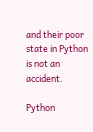and their poor state in Python is not an accident.

Python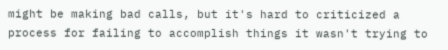might be making bad calls, but it's hard to criticized a process for failing to accomplish things it wasn't trying to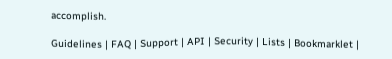accomplish.

Guidelines | FAQ | Support | API | Security | Lists | Bookmarklet |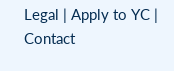Legal | Apply to YC | Contact